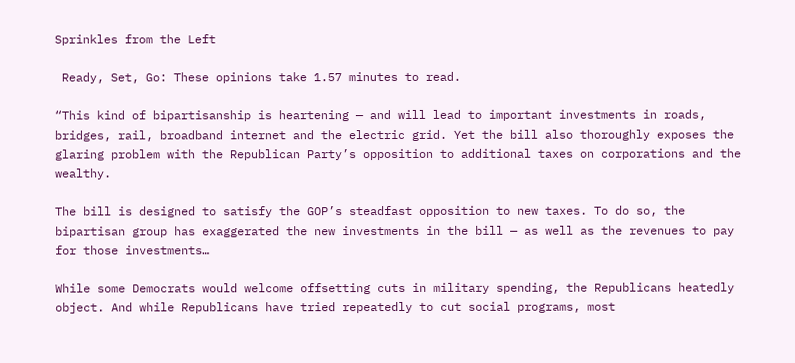Sprinkles from the Left

 Ready, Set, Go: These opinions take 1.57 minutes to read.

“This kind of bipartisanship is heartening — and will lead to important investments in roads, bridges, rail, broadband internet and the electric grid. Yet the bill also thoroughly exposes the glaring problem with the Republican Party’s opposition to additional taxes on corporations and the wealthy.

The bill is designed to satisfy the GOP’s steadfast opposition to new taxes. To do so, the bipartisan group has exaggerated the new investments in the bill — as well as the revenues to pay for those investments…

While some Democrats would welcome offsetting cuts in military spending, the Republicans heatedly object. And while Republicans have tried repeatedly to cut social programs, most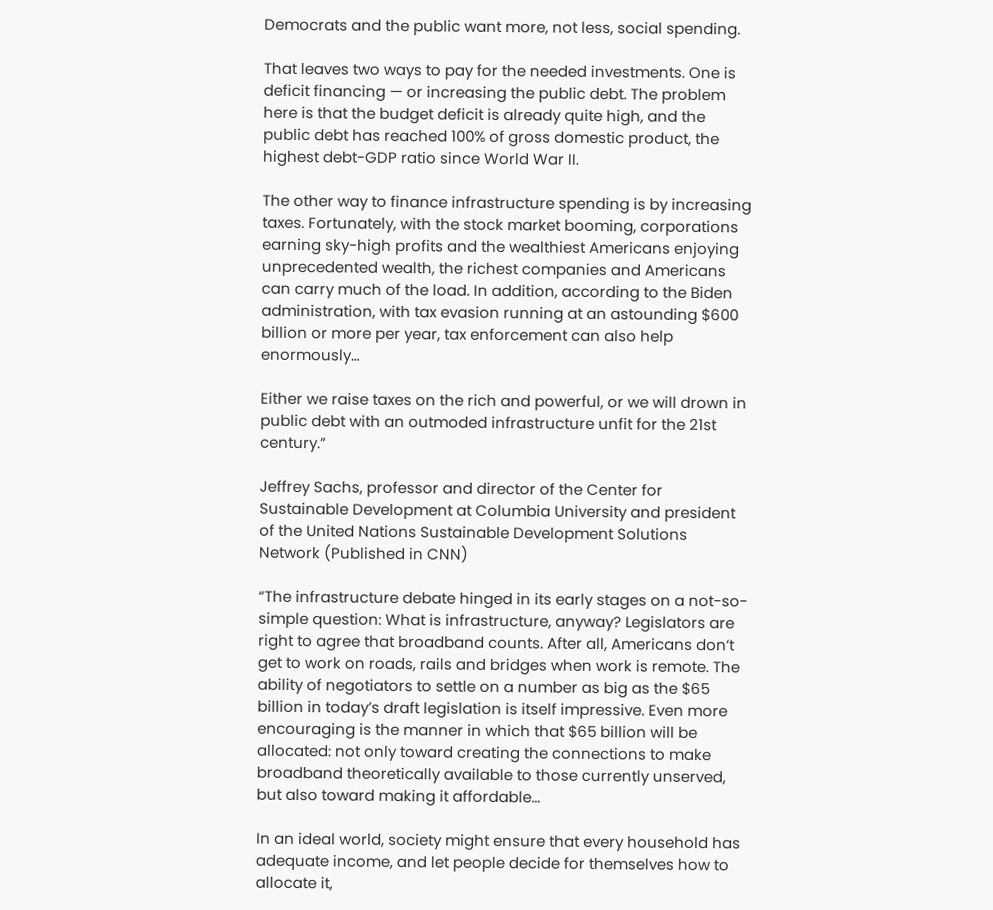Democrats and the public want more, not less, social spending.

That leaves two ways to pay for the needed investments. One is deficit financing — or increasing the public debt. The problem here is that the budget deficit is already quite high, and the public debt has reached 100% of gross domestic product, the highest debt-GDP ratio since World War II.

The other way to finance infrastructure spending is by increasing taxes. Fortunately, with the stock market booming, corporations earning sky-high profits and the wealthiest Americans enjoying unprecedented wealth, the richest companies and Americans can carry much of the load. In addition, according to the Biden administration, with tax evasion running at an astounding $600 billion or more per year, tax enforcement can also help enormously…

Either we raise taxes on the rich and powerful, or we will drown in public debt with an outmoded infrastructure unfit for the 21st century.”

Jeffrey Sachs, professor and director of the Center for Sustainable Development at Columbia University and president of the United Nations Sustainable Development Solutions Network (Published in CNN)

“The infrastructure debate hinged in its early stages on a not-so-simple question: What is infrastructure, anyway? Legislators are right to agree that broadband counts. After all, Americans don’t get to work on roads, rails and bridges when work is remote. The ability of negotiators to settle on a number as big as the $65 billion in today’s draft legislation is itself impressive. Even more encouraging is the manner in which that $65 billion will be allocated: not only toward creating the connections to make broadband theoretically available to those currently unserved, but also toward making it affordable…

In an ideal world, society might ensure that every household has adequate income, and let people decide for themselves how to allocate it,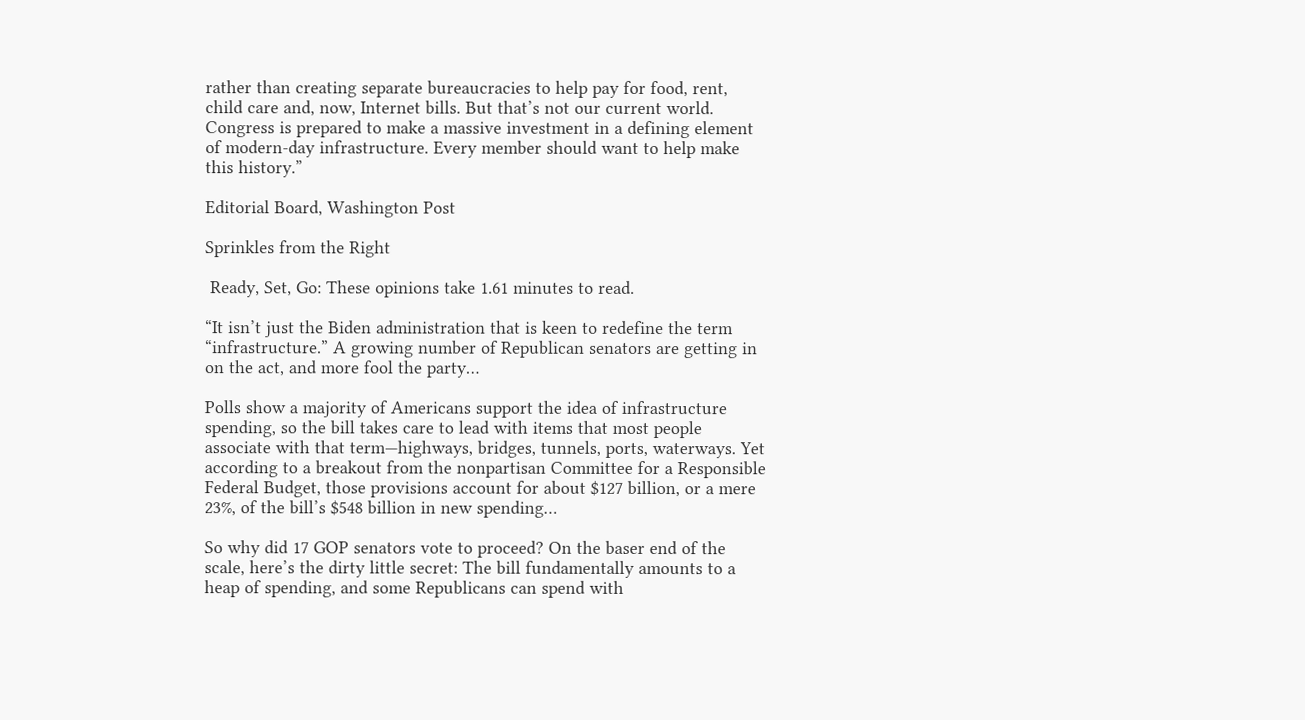rather than creating separate bureaucracies to help pay for food, rent, child care and, now, Internet bills. But that’s not our current world. Congress is prepared to make a massive investment in a defining element of modern-day infrastructure. Every member should want to help make this history.”

Editorial Board, Washington Post

Sprinkles from the Right

 Ready, Set, Go: These opinions take 1.61 minutes to read.

“It isn’t just the Biden administration that is keen to redefine the term “infrastructure.” A growing number of Republican senators are getting in on the act, and more fool the party…

Polls show a majority of Americans support the idea of infrastructure spending, so the bill takes care to lead with items that most people associate with that term—highways, bridges, tunnels, ports, waterways. Yet according to a breakout from the nonpartisan Committee for a Responsible Federal Budget, those provisions account for about $127 billion, or a mere 23%, of the bill’s $548 billion in new spending…

So why did 17 GOP senators vote to proceed? On the baser end of the scale, here’s the dirty little secret: The bill fundamentally amounts to a heap of spending, and some Republicans can spend with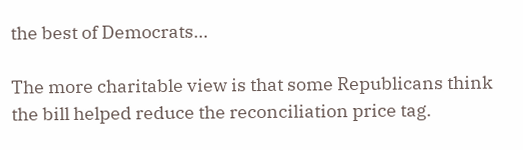the best of Democrats…

The more charitable view is that some Republicans think the bill helped reduce the reconciliation price tag.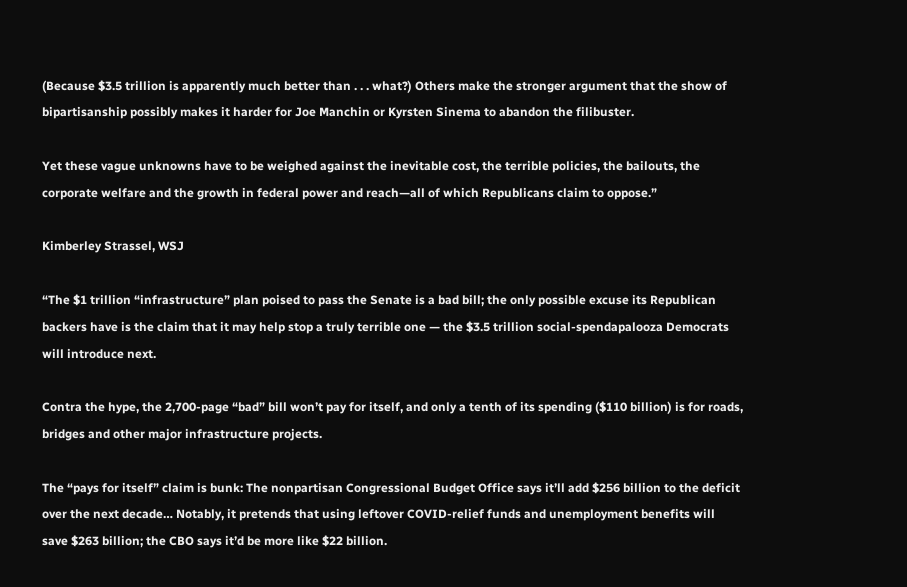(Because $3.5 trillion is apparently much better than . . . what?) Others make the stronger argument that the show of bipartisanship possibly makes it harder for Joe Manchin or Kyrsten Sinema to abandon the filibuster.

Yet these vague unknowns have to be weighed against the inevitable cost, the terrible policies, the bailouts, the corporate welfare and the growth in federal power and reach—all of which Republicans claim to oppose.”

Kimberley Strassel, WSJ

“The $1 trillion “infrastructure” plan poised to pass the Senate is a bad bill; the only possible excuse its Republican backers have is the claim that it may help stop a truly terrible one — the $3.5 trillion social-spendapalooza Democrats will introduce next.

Contra the hype, the 2,700-page “bad” bill won’t pay for itself, and only a tenth of its spending ($110 billion) is for roads, bridges and other major infrastructure projects.

The “pays for itself” claim is bunk: The nonpartisan Congressional Budget Office says it’ll add $256 billion to the deficit over the next decade… Notably, it pretends that using leftover COVID-relief funds and unemployment benefits will save $263 billion; the CBO says it’d be more like $22 billion.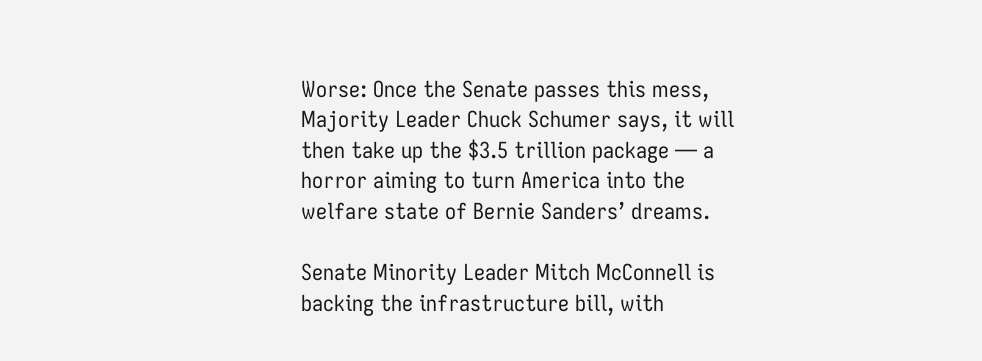Worse: Once the Senate passes this mess, Majority Leader Chuck Schumer says, it will then take up the $3.5 trillion package — a horror aiming to turn America into the welfare state of Bernie Sanders’ dreams.

Senate Minority Leader Mitch McConnell is backing the infrastructure bill, with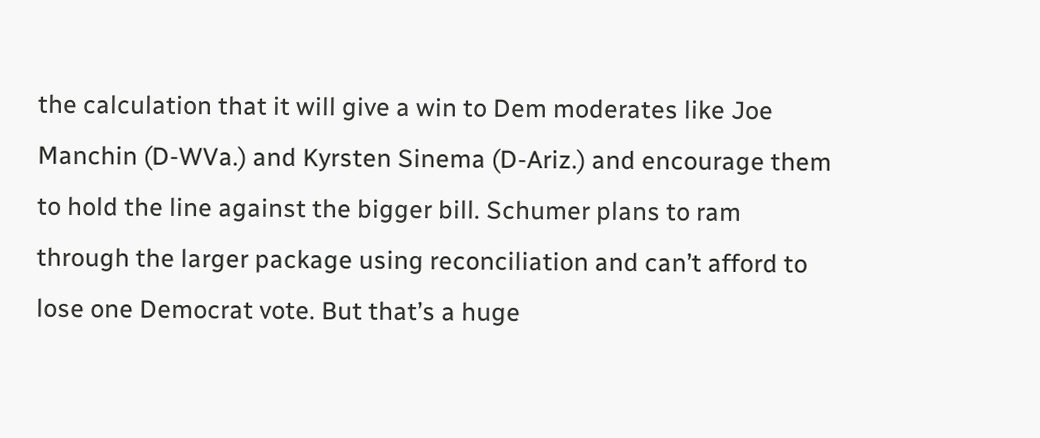the calculation that it will give a win to Dem moderates like Joe Manchin (D-WVa.) and Kyrsten Sinema (D-Ariz.) and encourage them to hold the line against the bigger bill. Schumer plans to ram through the larger package using reconciliation and can’t afford to lose one Democrat vote. But that’s a huge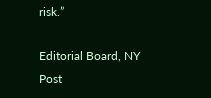risk.”

Editorial Board, NY Post